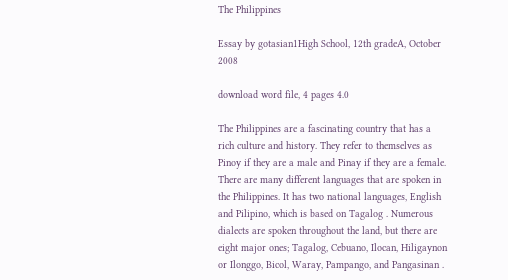The Philippines

Essay by gotasian1High School, 12th gradeA, October 2008

download word file, 4 pages 4.0

The Philippines are a fascinating country that has a rich culture and history. They refer to themselves as Pinoy if they are a male and Pinay if they are a female. There are many different languages that are spoken in the Philippines. It has two national languages, English and Pilipino, which is based on Tagalog . Numerous dialects are spoken throughout the land, but there are eight major ones; Tagalog, Cebuano, Ilocan, Hiligaynon or Ilonggo, Bicol, Waray, Pampango, and Pangasinan .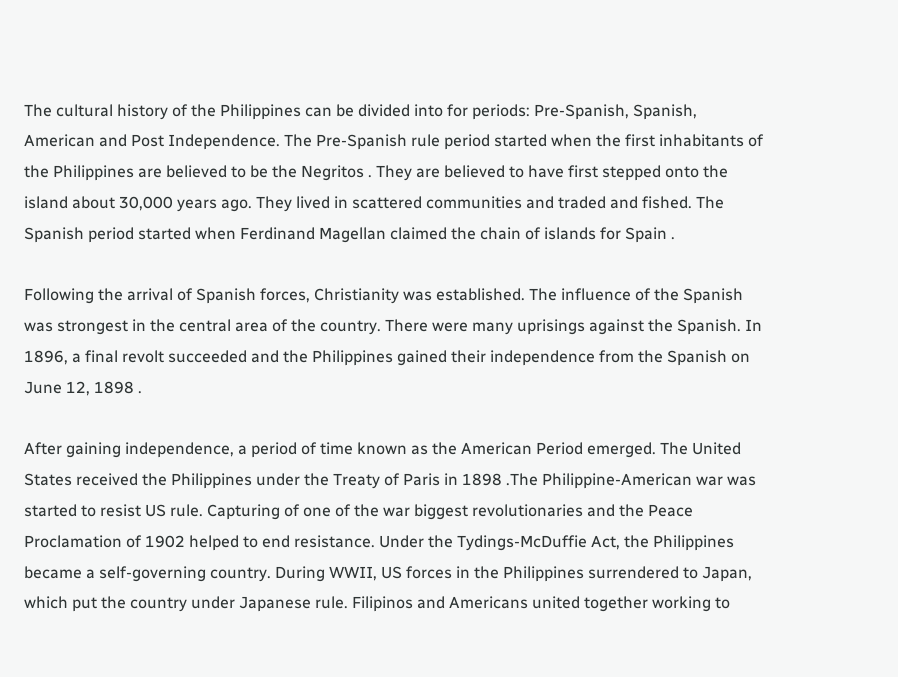The cultural history of the Philippines can be divided into for periods: Pre-Spanish, Spanish, American and Post Independence. The Pre-Spanish rule period started when the first inhabitants of the Philippines are believed to be the Negritos . They are believed to have first stepped onto the island about 30,000 years ago. They lived in scattered communities and traded and fished. The Spanish period started when Ferdinand Magellan claimed the chain of islands for Spain .

Following the arrival of Spanish forces, Christianity was established. The influence of the Spanish was strongest in the central area of the country. There were many uprisings against the Spanish. In 1896, a final revolt succeeded and the Philippines gained their independence from the Spanish on June 12, 1898 .

After gaining independence, a period of time known as the American Period emerged. The United States received the Philippines under the Treaty of Paris in 1898 .The Philippine-American war was started to resist US rule. Capturing of one of the war biggest revolutionaries and the Peace Proclamation of 1902 helped to end resistance. Under the Tydings-McDuffie Act, the Philippines became a self-governing country. During WWII, US forces in the Philippines surrendered to Japan, which put the country under Japanese rule. Filipinos and Americans united together working to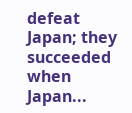defeat Japan; they succeeded when Japan...